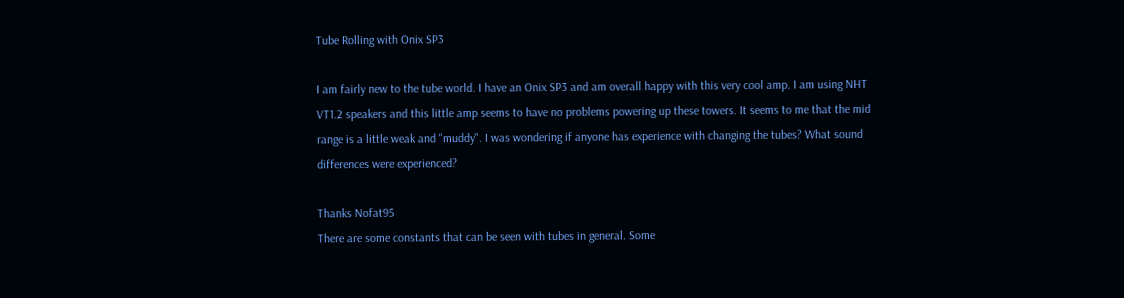Tube Rolling with Onix SP3

I am fairly new to the tube world. I have an Onix SP3 and am overall happy with this very cool amp. I am using NHT VT1.2 speakers and this little amp seems to have no problems powering up these towers. It seems to me that the mid range is a little weak and "muddy". I was wondering if anyone has experience with changing the tubes? What sound differences were experienced?

Thanks Nofat95
There are some constants that can be seen with tubes in general. Some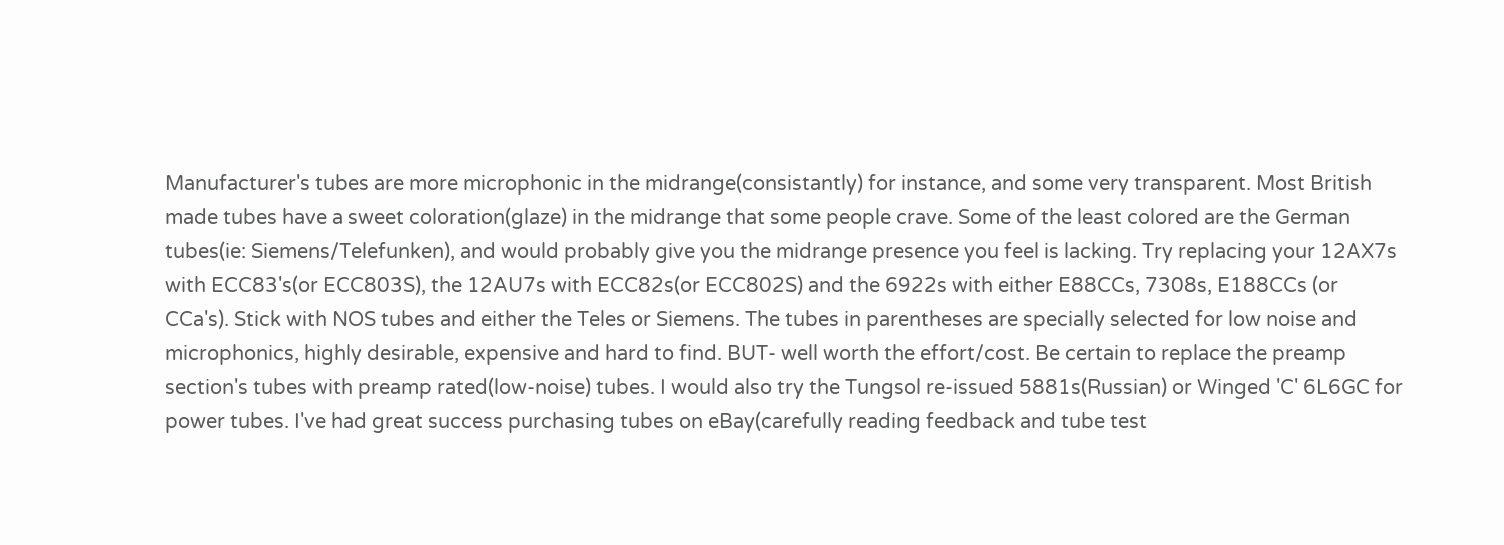Manufacturer's tubes are more microphonic in the midrange(consistantly) for instance, and some very transparent. Most British made tubes have a sweet coloration(glaze) in the midrange that some people crave. Some of the least colored are the German tubes(ie: Siemens/Telefunken), and would probably give you the midrange presence you feel is lacking. Try replacing your 12AX7s with ECC83's(or ECC803S), the 12AU7s with ECC82s(or ECC802S) and the 6922s with either E88CCs, 7308s, E188CCs (or CCa's). Stick with NOS tubes and either the Teles or Siemens. The tubes in parentheses are specially selected for low noise and microphonics, highly desirable, expensive and hard to find. BUT- well worth the effort/cost. Be certain to replace the preamp section's tubes with preamp rated(low-noise) tubes. I would also try the Tungsol re-issued 5881s(Russian) or Winged 'C' 6L6GC for power tubes. I've had great success purchasing tubes on eBay(carefully reading feedback and tube test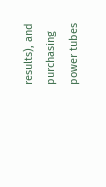results), and purchasing power tubes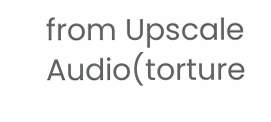from Upscale Audio(torture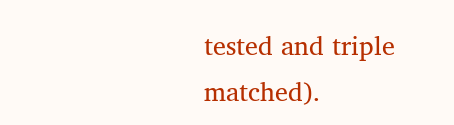tested and triple matched).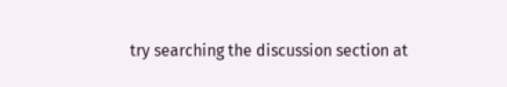try searching the discussion section at